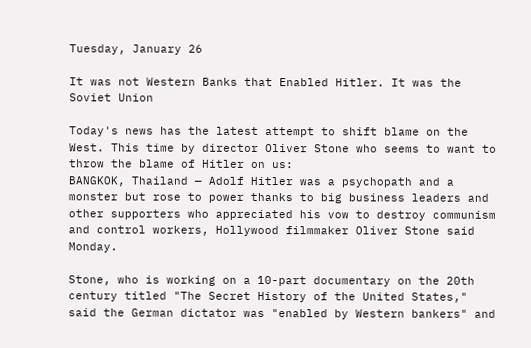Tuesday, January 26

It was not Western Banks that Enabled Hitler. It was the Soviet Union

Today's news has the latest attempt to shift blame on the West. This time by director Oliver Stone who seems to want to throw the blame of Hitler on us:
BANGKOK, Thailand — Adolf Hitler was a psychopath and a monster but rose to power thanks to big business leaders and other supporters who appreciated his vow to destroy communism and control workers, Hollywood filmmaker Oliver Stone said Monday.

Stone, who is working on a 10-part documentary on the 20th century titled "The Secret History of the United States," said the German dictator was "enabled by Western bankers" and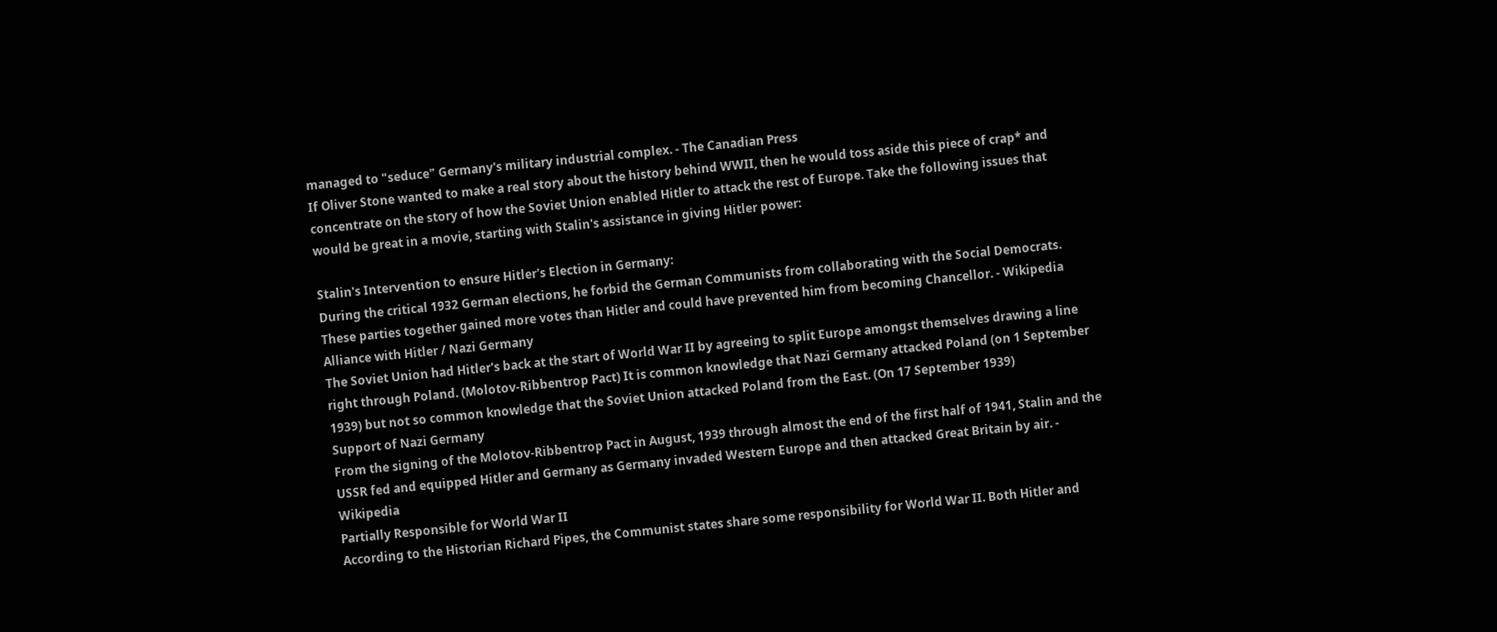managed to "seduce" Germany's military industrial complex. - The Canadian Press
If Oliver Stone wanted to make a real story about the history behind WWII, then he would toss aside this piece of crap* and concentrate on the story of how the Soviet Union enabled Hitler to attack the rest of Europe. Take the following issues that would be great in a movie, starting with Stalin's assistance in giving Hitler power:

Stalin's Intervention to ensure Hitler's Election in Germany:
During the critical 1932 German elections, he forbid the German Communists from collaborating with the Social Democrats. These parties together gained more votes than Hitler and could have prevented him from becoming Chancellor. - Wikipedia
Alliance with Hitler / Nazi Germany
The Soviet Union had Hitler's back at the start of World War II by agreeing to split Europe amongst themselves drawing a line right through Poland. (Molotov-Ribbentrop Pact) It is common knowledge that Nazi Germany attacked Poland (on 1 September 1939) but not so common knowledge that the Soviet Union attacked Poland from the East. (On 17 September 1939)
Support of Nazi Germany
From the signing of the Molotov-Ribbentrop Pact in August, 1939 through almost the end of the first half of 1941, Stalin and the USSR fed and equipped Hitler and Germany as Germany invaded Western Europe and then attacked Great Britain by air. - Wikipedia
Partially Responsible for World War II
According to the Historian Richard Pipes, the Communist states share some responsibility for World War II. Both Hitler and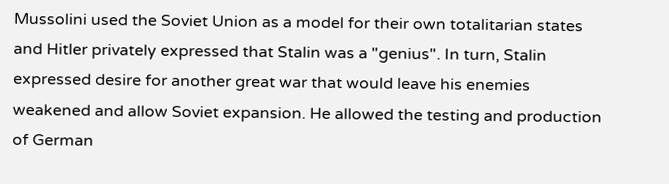Mussolini used the Soviet Union as a model for their own totalitarian states and Hitler privately expressed that Stalin was a "genius". In turn, Stalin expressed desire for another great war that would leave his enemies weakened and allow Soviet expansion. He allowed the testing and production of German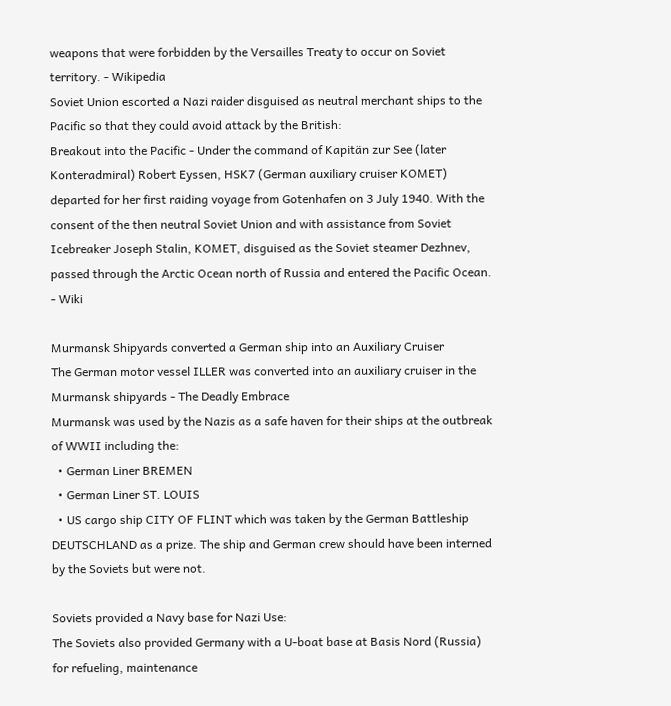weapons that were forbidden by the Versailles Treaty to occur on Soviet territory. - Wikipedia
Soviet Union escorted a Nazi raider disguised as neutral merchant ships to the Pacific so that they could avoid attack by the British:
Breakout into the Pacific - Under the command of Kapitän zur See (later Konteradmiral) Robert Eyssen, HSK7 (German auxiliary cruiser KOMET) departed for her first raiding voyage from Gotenhafen on 3 July 1940. With the consent of the then neutral Soviet Union and with assistance from Soviet Icebreaker Joseph Stalin, KOMET, disguised as the Soviet steamer Dezhnev, passed through the Arctic Ocean north of Russia and entered the Pacific Ocean. - Wiki

Murmansk Shipyards converted a German ship into an Auxiliary Cruiser
The German motor vessel ILLER was converted into an auxiliary cruiser in the Murmansk shipyards - The Deadly Embrace
Murmansk was used by the Nazis as a safe haven for their ships at the outbreak of WWII including the:
  • German Liner BREMEN
  • German Liner ST. LOUIS
  • US cargo ship CITY OF FLINT which was taken by the German Battleship DEUTSCHLAND as a prize. The ship and German crew should have been interned by the Soviets but were not.

Soviets provided a Navy base for Nazi Use:
The Soviets also provided Germany with a U-boat base at Basis Nord (Russia) for refueling, maintenance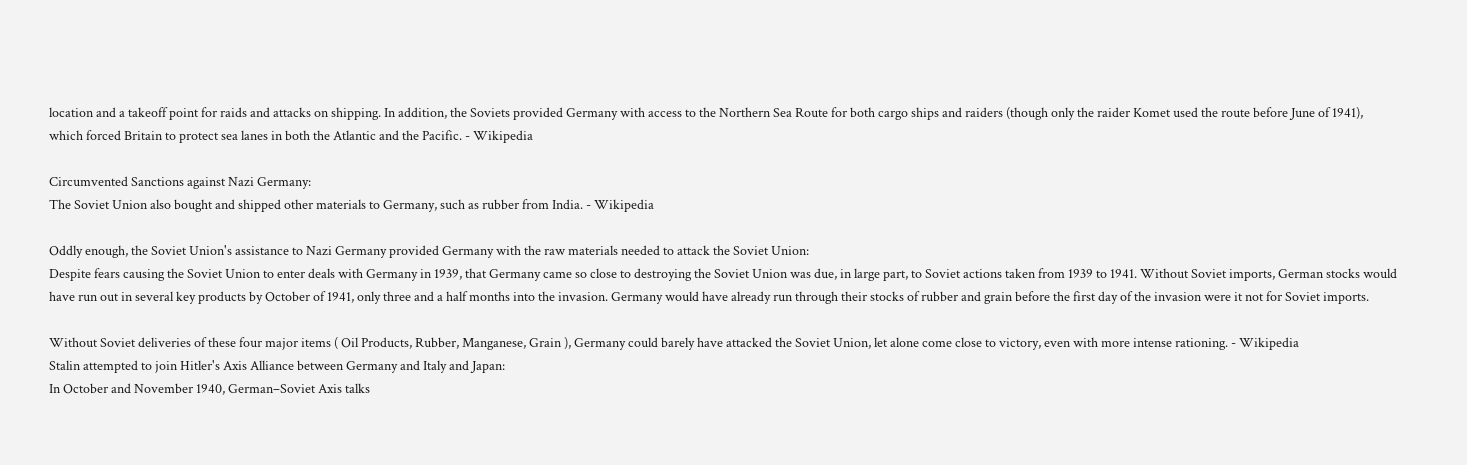location and a takeoff point for raids and attacks on shipping. In addition, the Soviets provided Germany with access to the Northern Sea Route for both cargo ships and raiders (though only the raider Komet used the route before June of 1941), which forced Britain to protect sea lanes in both the Atlantic and the Pacific. - Wikipedia

Circumvented Sanctions against Nazi Germany:
The Soviet Union also bought and shipped other materials to Germany, such as rubber from India. - Wikipedia

Oddly enough, the Soviet Union's assistance to Nazi Germany provided Germany with the raw materials needed to attack the Soviet Union:
Despite fears causing the Soviet Union to enter deals with Germany in 1939, that Germany came so close to destroying the Soviet Union was due, in large part, to Soviet actions taken from 1939 to 1941. Without Soviet imports, German stocks would have run out in several key products by October of 1941, only three and a half months into the invasion. Germany would have already run through their stocks of rubber and grain before the first day of the invasion were it not for Soviet imports.

Without Soviet deliveries of these four major items ( Oil Products, Rubber, Manganese, Grain ), Germany could barely have attacked the Soviet Union, let alone come close to victory, even with more intense rationing. - Wikipedia
Stalin attempted to join Hitler's Axis Alliance between Germany and Italy and Japan:
In October and November 1940, German–Soviet Axis talks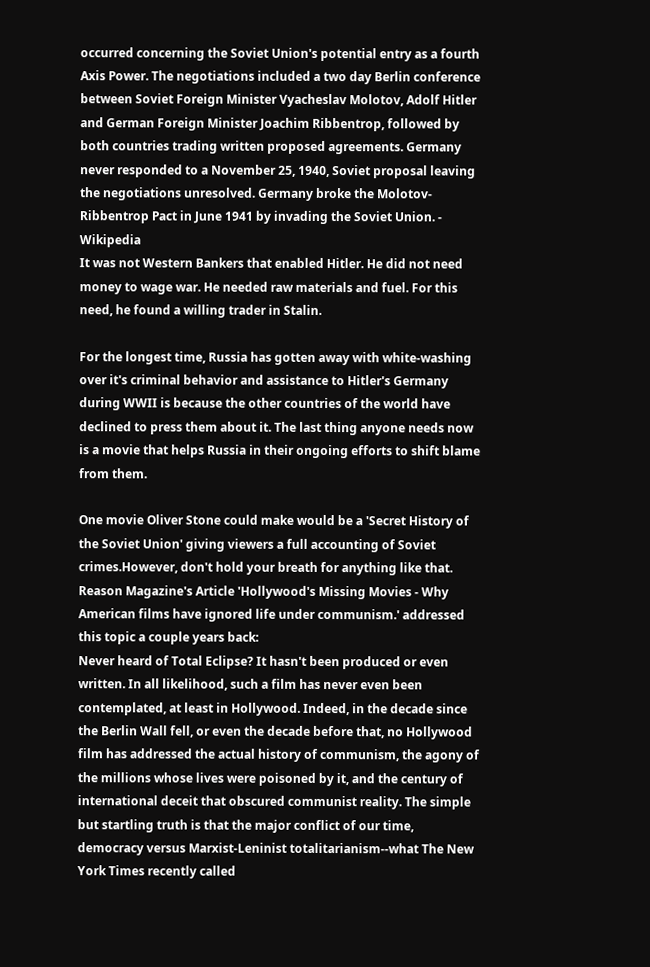occurred concerning the Soviet Union's potential entry as a fourth Axis Power. The negotiations included a two day Berlin conference between Soviet Foreign Minister Vyacheslav Molotov, Adolf Hitler and German Foreign Minister Joachim Ribbentrop, followed by both countries trading written proposed agreements. Germany never responded to a November 25, 1940, Soviet proposal leaving the negotiations unresolved. Germany broke the Molotov-Ribbentrop Pact in June 1941 by invading the Soviet Union. - Wikipedia
It was not Western Bankers that enabled Hitler. He did not need money to wage war. He needed raw materials and fuel. For this need, he found a willing trader in Stalin.

For the longest time, Russia has gotten away with white-washing over it's criminal behavior and assistance to Hitler's Germany during WWII is because the other countries of the world have declined to press them about it. The last thing anyone needs now is a movie that helps Russia in their ongoing efforts to shift blame from them.

One movie Oliver Stone could make would be a 'Secret History of the Soviet Union' giving viewers a full accounting of Soviet crimes.However, don't hold your breath for anything like that. Reason Magazine's Article 'Hollywood's Missing Movies - Why American films have ignored life under communism.' addressed this topic a couple years back:
Never heard of Total Eclipse? It hasn't been produced or even written. In all likelihood, such a film has never even been contemplated, at least in Hollywood. Indeed, in the decade since the Berlin Wall fell, or even the decade before that, no Hollywood film has addressed the actual history of communism, the agony of the millions whose lives were poisoned by it, and the century of international deceit that obscured communist reality. The simple but startling truth is that the major conflict of our time, democracy versus Marxist-Leninist totalitarianism--what The New York Times recently called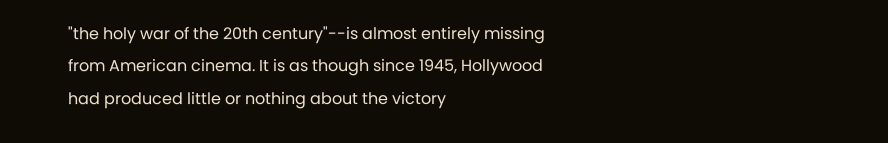"the holy war of the 20th century"--is almost entirely missing from American cinema. It is as though since 1945, Hollywood had produced little or nothing about the victory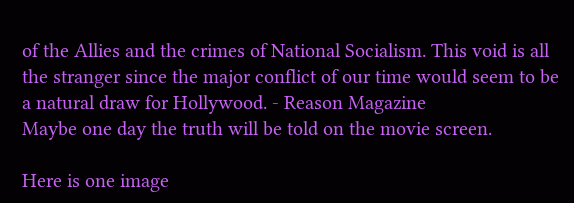of the Allies and the crimes of National Socialism. This void is all the stranger since the major conflict of our time would seem to be a natural draw for Hollywood. - Reason Magazine
Maybe one day the truth will be told on the movie screen.

Here is one image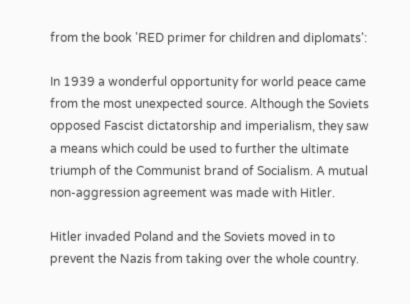from the book 'RED primer for children and diplomats':

In 1939 a wonderful opportunity for world peace came from the most unexpected source. Although the Soviets opposed Fascist dictatorship and imperialism, they saw a means which could be used to further the ultimate triumph of the Communist brand of Socialism. A mutual non-aggression agreement was made with Hitler.

Hitler invaded Poland and the Soviets moved in to prevent the Nazis from taking over the whole country.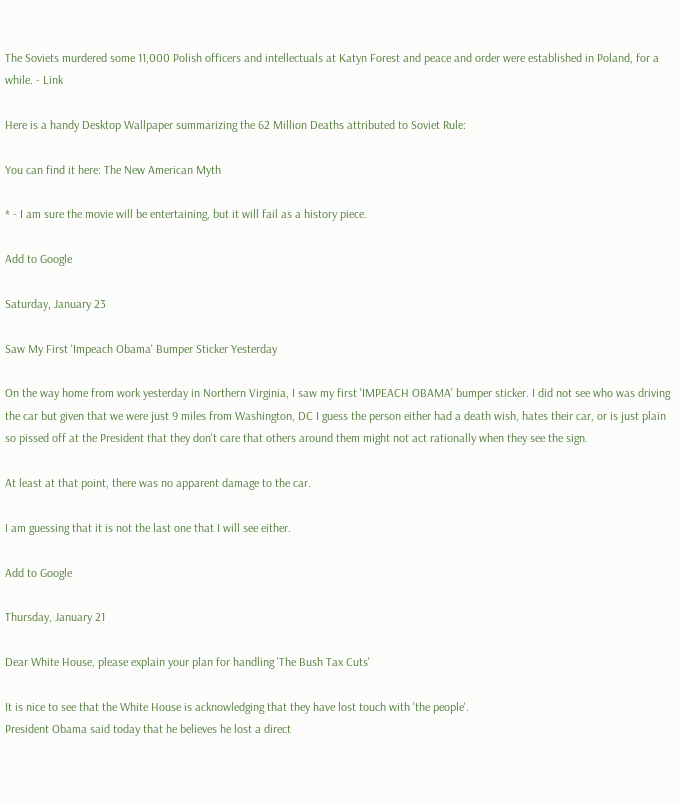The Soviets murdered some 11,000 Polish officers and intellectuals at Katyn Forest and peace and order were established in Poland, for a while. - Link

Here is a handy Desktop Wallpaper summarizing the 62 Million Deaths attributed to Soviet Rule:

You can find it here: The New American Myth

* - I am sure the movie will be entertaining, but it will fail as a history piece.

Add to Google

Saturday, January 23

Saw My First 'Impeach Obama' Bumper Sticker Yesterday

On the way home from work yesterday in Northern Virginia, I saw my first 'IMPEACH OBAMA' bumper sticker. I did not see who was driving the car but given that we were just 9 miles from Washington, DC I guess the person either had a death wish, hates their car, or is just plain so pissed off at the President that they don't care that others around them might not act rationally when they see the sign.

At least at that point, there was no apparent damage to the car.

I am guessing that it is not the last one that I will see either.

Add to Google

Thursday, January 21

Dear White House, please explain your plan for handling 'The Bush Tax Cuts'

It is nice to see that the White House is acknowledging that they have lost touch with 'the people'.
President Obama said today that he believes he lost a direct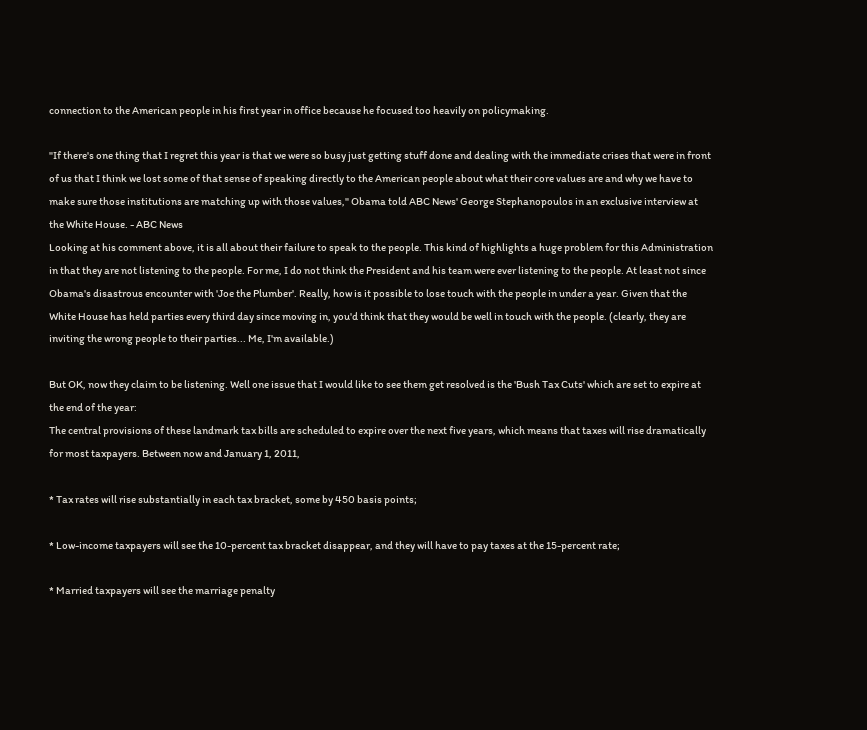connection to the American people in his first year in office because he focused too heavily on policymaking.

"If there's one thing that I regret this year is that we were so busy just getting stuff done and dealing with the immediate crises that were in front of us that I think we lost some of that sense of speaking directly to the American people about what their core values are and why we have to make sure those institutions are matching up with those values," Obama told ABC News' George Stephanopoulos in an exclusive interview at the White House. - ABC News
Looking at his comment above, it is all about their failure to speak to the people. This kind of highlights a huge problem for this Administration in that they are not listening to the people. For me, I do not think the President and his team were ever listening to the people. At least not since Obama's disastrous encounter with 'Joe the Plumber'. Really, how is it possible to lose touch with the people in under a year. Given that the White House has held parties every third day since moving in, you'd think that they would be well in touch with the people. (clearly, they are inviting the wrong people to their parties... Me, I'm available.)

But OK, now they claim to be listening. Well one issue that I would like to see them get resolved is the 'Bush Tax Cuts' which are set to expire at the end of the year:
The central provisions of these landmark tax bills are scheduled to expire over the next five years, which means that taxes will rise dramatically for most taxpayers. Between now and January 1, 2011,

* Tax rates will rise substantially in each tax bracket, some by 450 basis points;

* Low-income taxpayers will see the 10-percent tax bracket disappear, and they will have to pay taxes at the 15-percent rate;

* Married taxpayers will see the marriage penalty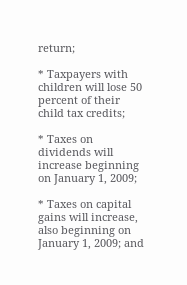return;

* Taxpayers with children will lose 50 percent of their child tax credits;

* Taxes on dividends will increase beginning on January 1, 2009;

* Taxes on capital gains will increase, also beginning on January 1, 2009; and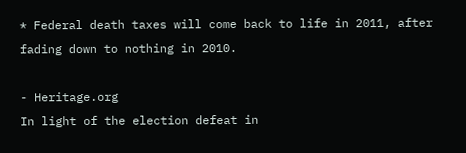* Federal death taxes will come back to life in 2011, after fading down to nothing in 2010.

- Heritage.org
In light of the election defeat in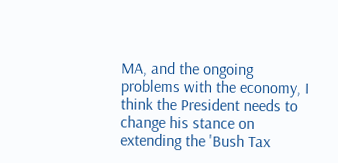MA, and the ongoing problems with the economy, I think the President needs to change his stance on extending the 'Bush Tax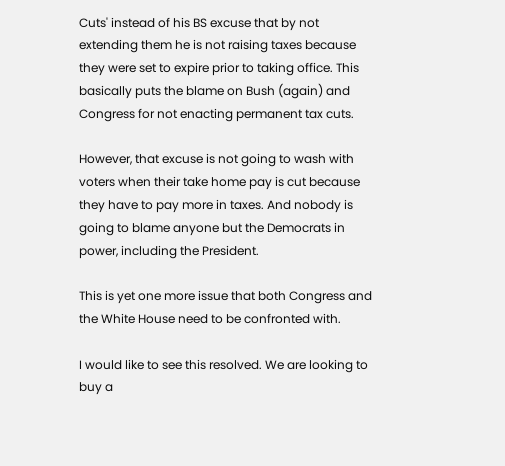Cuts' instead of his BS excuse that by not extending them he is not raising taxes because they were set to expire prior to taking office. This basically puts the blame on Bush (again) and Congress for not enacting permanent tax cuts.

However, that excuse is not going to wash with voters when their take home pay is cut because they have to pay more in taxes. And nobody is going to blame anyone but the Democrats in power, including the President.

This is yet one more issue that both Congress and the White House need to be confronted with.

I would like to see this resolved. We are looking to buy a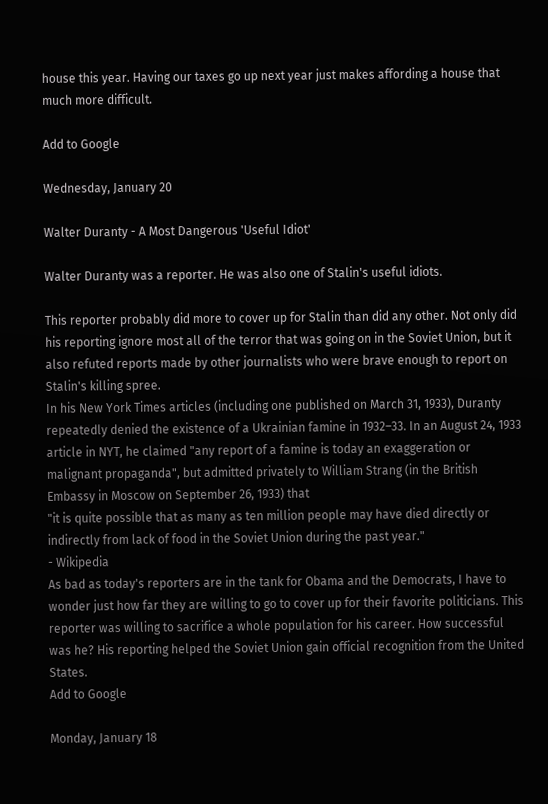house this year. Having our taxes go up next year just makes affording a house that much more difficult.

Add to Google

Wednesday, January 20

Walter Duranty - A Most Dangerous 'Useful Idiot'

Walter Duranty was a reporter. He was also one of Stalin's useful idiots.

This reporter probably did more to cover up for Stalin than did any other. Not only did his reporting ignore most all of the terror that was going on in the Soviet Union, but it also refuted reports made by other journalists who were brave enough to report on Stalin's killing spree.
In his New York Times articles (including one published on March 31, 1933), Duranty repeatedly denied the existence of a Ukrainian famine in 1932–33. In an August 24, 1933 article in NYT, he claimed "any report of a famine is today an exaggeration or malignant propaganda", but admitted privately to William Strang (in the British Embassy in Moscow on September 26, 1933) that
"it is quite possible that as many as ten million people may have died directly or indirectly from lack of food in the Soviet Union during the past year."
- Wikipedia
As bad as today's reporters are in the tank for Obama and the Democrats, I have to wonder just how far they are willing to go to cover up for their favorite politicians. This reporter was willing to sacrifice a whole population for his career. How successful was he? His reporting helped the Soviet Union gain official recognition from the United States.
Add to Google

Monday, January 18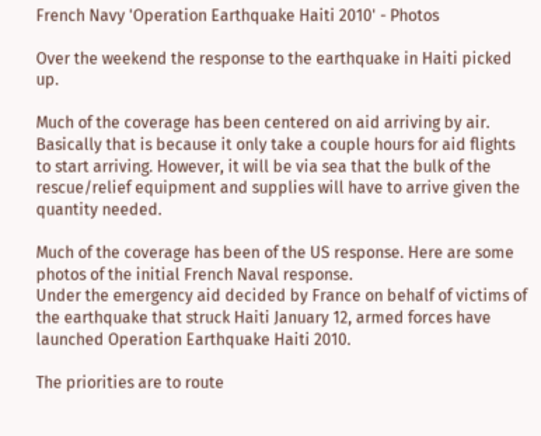French Navy 'Operation Earthquake Haiti 2010' - Photos

Over the weekend the response to the earthquake in Haiti picked up.

Much of the coverage has been centered on aid arriving by air. Basically that is because it only take a couple hours for aid flights to start arriving. However, it will be via sea that the bulk of the rescue/relief equipment and supplies will have to arrive given the quantity needed.

Much of the coverage has been of the US response. Here are some photos of the initial French Naval response.
Under the emergency aid decided by France on behalf of victims of the earthquake that struck Haiti January 12, armed forces have launched Operation Earthquake Haiti 2010.

The priorities are to route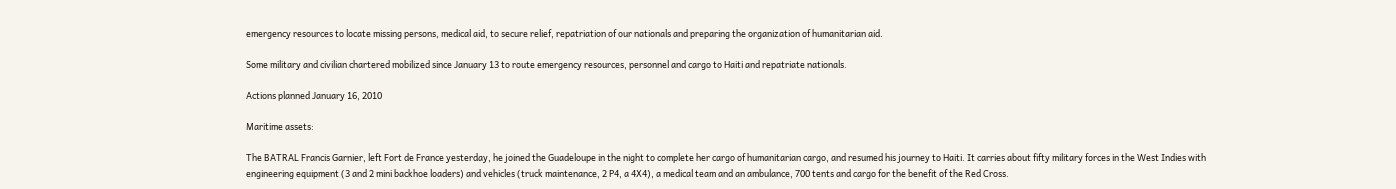emergency resources to locate missing persons, medical aid, to secure relief, repatriation of our nationals and preparing the organization of humanitarian aid.

Some military and civilian chartered mobilized since January 13 to route emergency resources, personnel and cargo to Haiti and repatriate nationals.

Actions planned January 16, 2010

Maritime assets:

The BATRAL Francis Garnier, left Fort de France yesterday, he joined the Guadeloupe in the night to complete her cargo of humanitarian cargo, and resumed his journey to Haiti. It carries about fifty military forces in the West Indies with engineering equipment (3 and 2 mini backhoe loaders) and vehicles (truck maintenance, 2 P4, a 4X4), a medical team and an ambulance, 700 tents and cargo for the benefit of the Red Cross.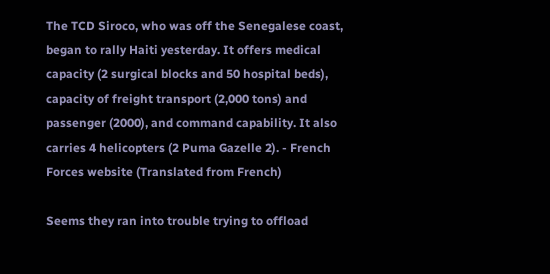The TCD Siroco, who was off the Senegalese coast, began to rally Haiti yesterday. It offers medical capacity (2 surgical blocks and 50 hospital beds), capacity of freight transport (2,000 tons) and passenger (2000), and command capability. It also carries 4 helicopters (2 Puma Gazelle 2). - French Forces website (Translated from French)

Seems they ran into trouble trying to offload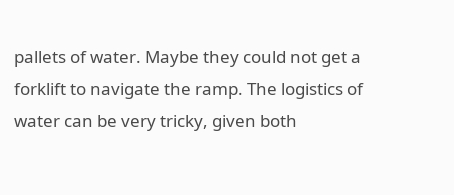pallets of water. Maybe they could not get a forklift to navigate the ramp. The logistics of water can be very tricky, given both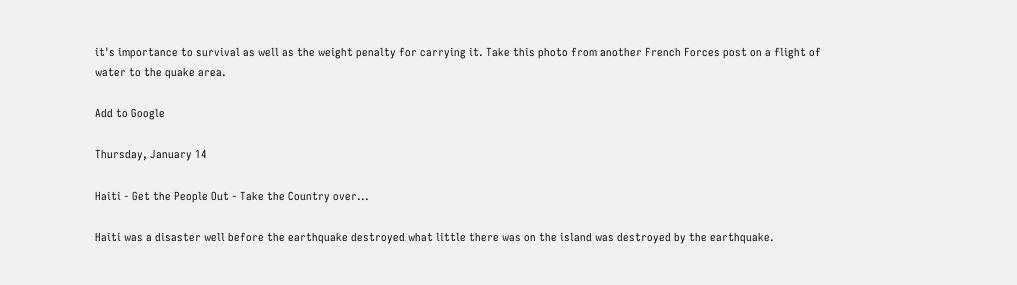it's importance to survival as well as the weight penalty for carrying it. Take this photo from another French Forces post on a flight of water to the quake area.

Add to Google

Thursday, January 14

Haiti - Get the People Out - Take the Country over...

Haiti was a disaster well before the earthquake destroyed what little there was on the island was destroyed by the earthquake.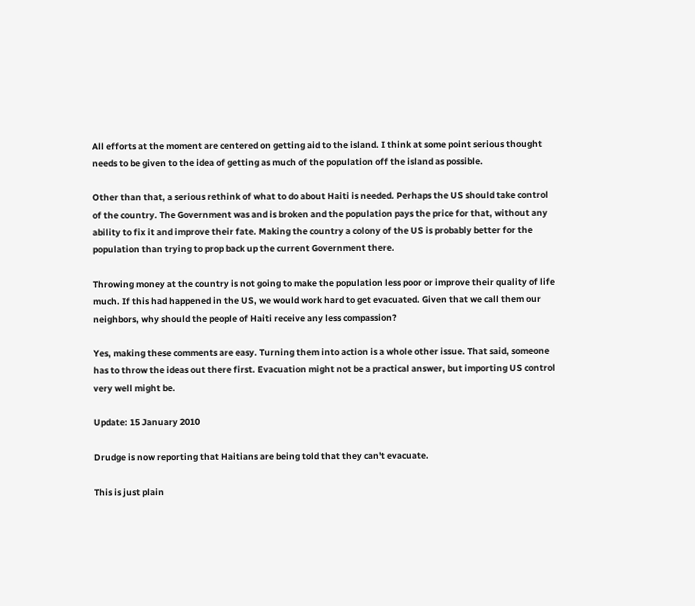All efforts at the moment are centered on getting aid to the island. I think at some point serious thought needs to be given to the idea of getting as much of the population off the island as possible.

Other than that, a serious rethink of what to do about Haiti is needed. Perhaps the US should take control of the country. The Government was and is broken and the population pays the price for that, without any ability to fix it and improve their fate. Making the country a colony of the US is probably better for the population than trying to prop back up the current Government there.

Throwing money at the country is not going to make the population less poor or improve their quality of life much. If this had happened in the US, we would work hard to get evacuated. Given that we call them our neighbors, why should the people of Haiti receive any less compassion?

Yes, making these comments are easy. Turning them into action is a whole other issue. That said, someone has to throw the ideas out there first. Evacuation might not be a practical answer, but importing US control very well might be.

Update: 15 January 2010

Drudge is now reporting that Haitians are being told that they can't evacuate.

This is just plain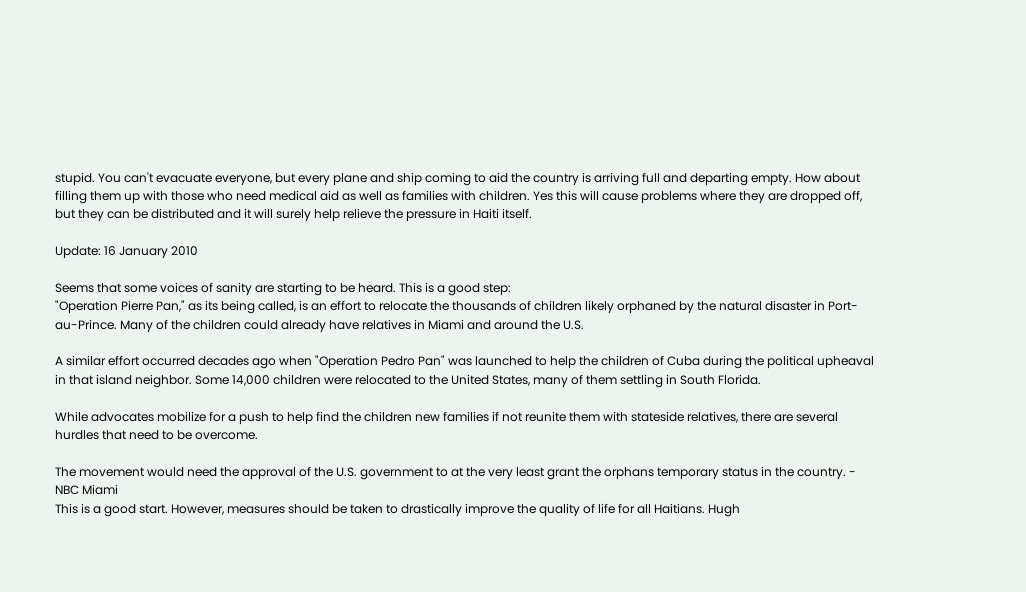stupid. You can't evacuate everyone, but every plane and ship coming to aid the country is arriving full and departing empty. How about filling them up with those who need medical aid as well as families with children. Yes this will cause problems where they are dropped off, but they can be distributed and it will surely help relieve the pressure in Haiti itself.

Update: 16 January 2010

Seems that some voices of sanity are starting to be heard. This is a good step:
"Operation Pierre Pan," as its being called, is an effort to relocate the thousands of children likely orphaned by the natural disaster in Port-au-Prince. Many of the children could already have relatives in Miami and around the U.S.

A similar effort occurred decades ago when "Operation Pedro Pan" was launched to help the children of Cuba during the political upheaval in that island neighbor. Some 14,000 children were relocated to the United States, many of them settling in South Florida.

While advocates mobilize for a push to help find the children new families if not reunite them with stateside relatives, there are several hurdles that need to be overcome.

The movement would need the approval of the U.S. government to at the very least grant the orphans temporary status in the country. - NBC Miami
This is a good start. However, measures should be taken to drastically improve the quality of life for all Haitians. Hugh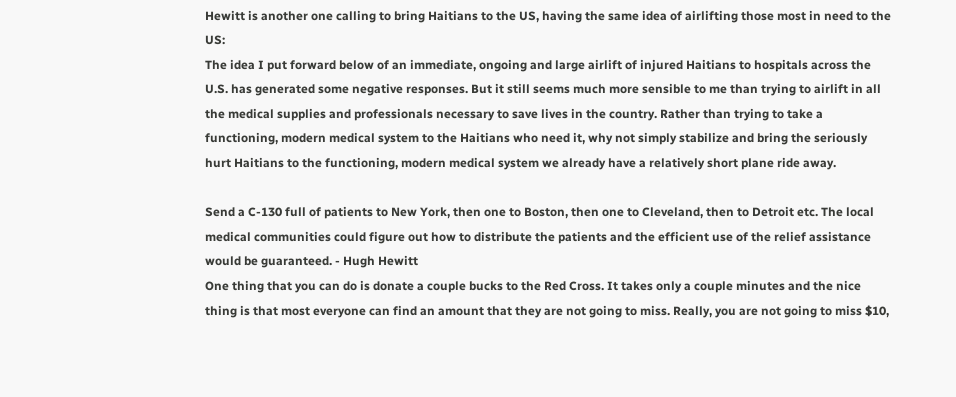Hewitt is another one calling to bring Haitians to the US, having the same idea of airlifting those most in need to the US:
The idea I put forward below of an immediate, ongoing and large airlift of injured Haitians to hospitals across the U.S. has generated some negative responses. But it still seems much more sensible to me than trying to airlift in all the medical supplies and professionals necessary to save lives in the country. Rather than trying to take a functioning, modern medical system to the Haitians who need it, why not simply stabilize and bring the seriously hurt Haitians to the functioning, modern medical system we already have a relatively short plane ride away.

Send a C-130 full of patients to New York, then one to Boston, then one to Cleveland, then to Detroit etc. The local medical communities could figure out how to distribute the patients and the efficient use of the relief assistance would be guaranteed. - Hugh Hewitt
One thing that you can do is donate a couple bucks to the Red Cross. It takes only a couple minutes and the nice thing is that most everyone can find an amount that they are not going to miss. Really, you are not going to miss $10,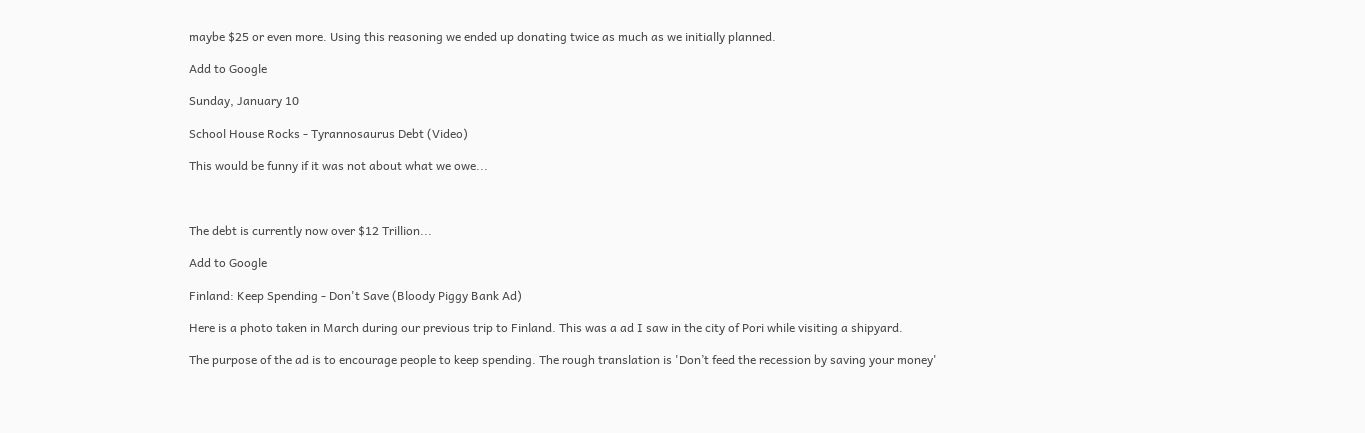maybe $25 or even more. Using this reasoning we ended up donating twice as much as we initially planned.

Add to Google

Sunday, January 10

School House Rocks - Tyrannosaurus Debt (Video)

This would be funny if it was not about what we owe...



The debt is currently now over $12 Trillion...

Add to Google

Finland: Keep Spending - Don't Save (Bloody Piggy Bank Ad)

Here is a photo taken in March during our previous trip to Finland. This was a ad I saw in the city of Pori while visiting a shipyard.

The purpose of the ad is to encourage people to keep spending. The rough translation is 'Don’t feed the recession by saving your money'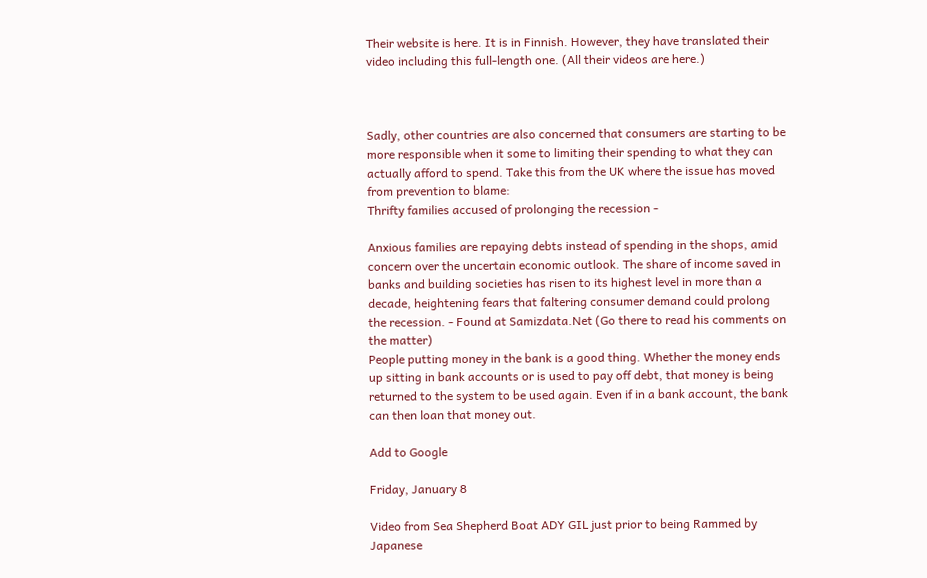Their website is here. It is in Finnish. However, they have translated their video including this full-length one. (All their videos are here.)



Sadly, other countries are also concerned that consumers are starting to be more responsible when it some to limiting their spending to what they can actually afford to spend. Take this from the UK where the issue has moved from prevention to blame:
Thrifty families accused of prolonging the recession -

Anxious families are repaying debts instead of spending in the shops, amid concern over the uncertain economic outlook. The share of income saved in banks and building societies has risen to its highest level in more than a decade, heightening fears that faltering consumer demand could prolong the recession. - Found at Samizdata.Net (Go there to read his comments on the matter)
People putting money in the bank is a good thing. Whether the money ends up sitting in bank accounts or is used to pay off debt, that money is being returned to the system to be used again. Even if in a bank account, the bank can then loan that money out.

Add to Google

Friday, January 8

Video from Sea Shepherd Boat ADY GIL just prior to being Rammed by Japanese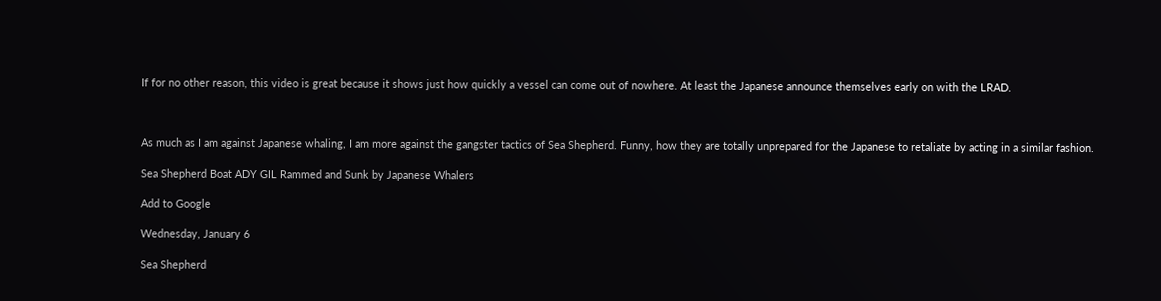If for no other reason, this video is great because it shows just how quickly a vessel can come out of nowhere. At least the Japanese announce themselves early on with the LRAD.



As much as I am against Japanese whaling, I am more against the gangster tactics of Sea Shepherd. Funny, how they are totally unprepared for the Japanese to retaliate by acting in a similar fashion.

Sea Shepherd Boat ADY GIL Rammed and Sunk by Japanese Whalers

Add to Google

Wednesday, January 6

Sea Shepherd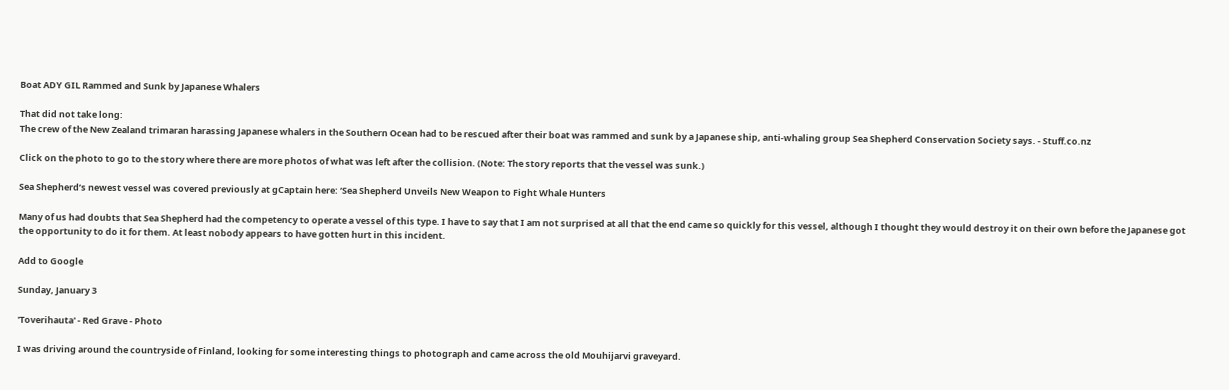Boat ADY GIL Rammed and Sunk by Japanese Whalers

That did not take long:
The crew of the New Zealand trimaran harassing Japanese whalers in the Southern Ocean had to be rescued after their boat was rammed and sunk by a Japanese ship, anti-whaling group Sea Shepherd Conservation Society says. - Stuff.co.nz

Click on the photo to go to the story where there are more photos of what was left after the collision. (Note: The story reports that the vessel was sunk.)

Sea Shepherd’s newest vessel was covered previously at gCaptain here: ‘Sea Shepherd Unveils New Weapon to Fight Whale Hunters

Many of us had doubts that Sea Shepherd had the competency to operate a vessel of this type. I have to say that I am not surprised at all that the end came so quickly for this vessel, although I thought they would destroy it on their own before the Japanese got the opportunity to do it for them. At least nobody appears to have gotten hurt in this incident.

Add to Google

Sunday, January 3

'Toverihauta' - Red Grave - Photo

I was driving around the countryside of Finland, looking for some interesting things to photograph and came across the old Mouhijarvi graveyard.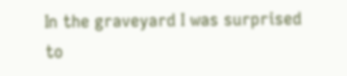In the graveyard I was surprised to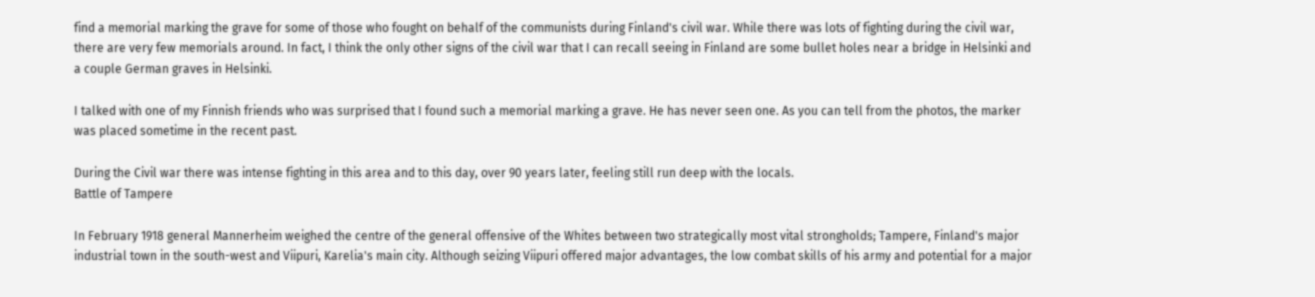find a memorial marking the grave for some of those who fought on behalf of the communists during Finland's civil war. While there was lots of fighting during the civil war, there are very few memorials around. In fact, I think the only other signs of the civil war that I can recall seeing in Finland are some bullet holes near a bridge in Helsinki and a couple German graves in Helsinki.

I talked with one of my Finnish friends who was surprised that I found such a memorial marking a grave. He has never seen one. As you can tell from the photos, the marker was placed sometime in the recent past.

During the Civil war there was intense fighting in this area and to this day, over 90 years later, feeling still run deep with the locals.
Battle of Tampere

In February 1918 general Mannerheim weighed the centre of the general offensive of the Whites between two strategically most vital strongholds; Tampere, Finland's major industrial town in the south-west and Viipuri, Karelia's main city. Although seizing Viipuri offered major advantages, the low combat skills of his army and potential for a major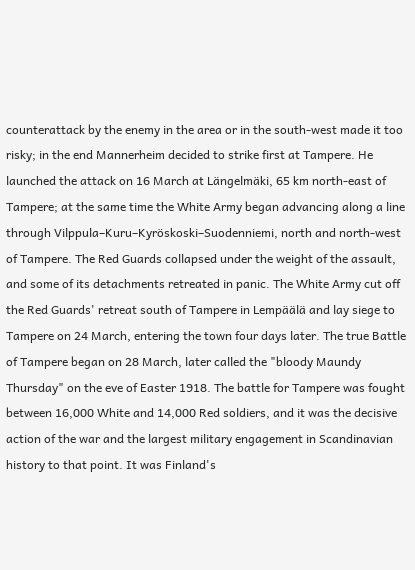counterattack by the enemy in the area or in the south-west made it too risky; in the end Mannerheim decided to strike first at Tampere. He launched the attack on 16 March at Längelmäki, 65 km north-east of Tampere; at the same time the White Army began advancing along a line through Vilppula–Kuru–Kyröskoski–Suodenniemi, north and north-west of Tampere. The Red Guards collapsed under the weight of the assault, and some of its detachments retreated in panic. The White Army cut off the Red Guards' retreat south of Tampere in Lempäälä and lay siege to Tampere on 24 March, entering the town four days later. The true Battle of Tampere began on 28 March, later called the "bloody Maundy Thursday" on the eve of Easter 1918. The battle for Tampere was fought between 16,000 White and 14,000 Red soldiers, and it was the decisive action of the war and the largest military engagement in Scandinavian history to that point. It was Finland's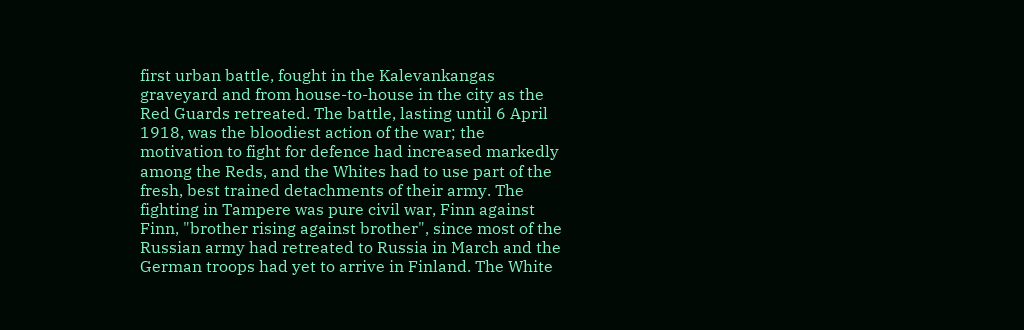first urban battle, fought in the Kalevankangas graveyard and from house-to-house in the city as the Red Guards retreated. The battle, lasting until 6 April 1918, was the bloodiest action of the war; the motivation to fight for defence had increased markedly among the Reds, and the Whites had to use part of the fresh, best trained detachments of their army. The fighting in Tampere was pure civil war, Finn against Finn, "brother rising against brother", since most of the Russian army had retreated to Russia in March and the German troops had yet to arrive in Finland. The White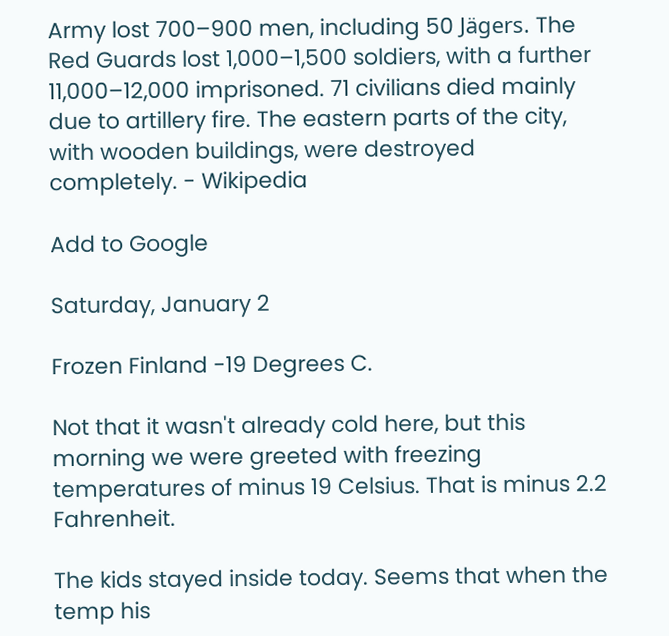Army lost 700–900 men, including 50 Jägers. The Red Guards lost 1,000–1,500 soldiers, with a further 11,000–12,000 imprisoned. 71 civilians died mainly due to artillery fire. The eastern parts of the city, with wooden buildings, were destroyed completely. - Wikipedia

Add to Google

Saturday, January 2

Frozen Finland -19 Degrees C.

Not that it wasn't already cold here, but this morning we were greeted with freezing temperatures of minus 19 Celsius. That is minus 2.2 Fahrenheit.

The kids stayed inside today. Seems that when the temp his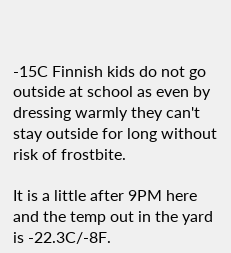-15C Finnish kids do not go outside at school as even by dressing warmly they can't stay outside for long without risk of frostbite.

It is a little after 9PM here and the temp out in the yard is -22.3C/-8F.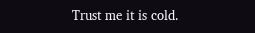Trust me it is cold.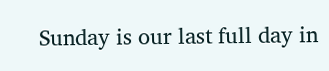Sunday is our last full day in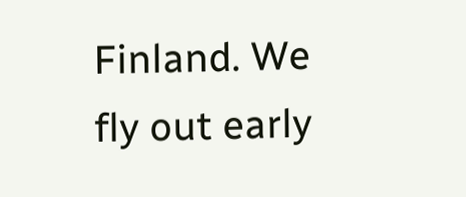Finland. We fly out early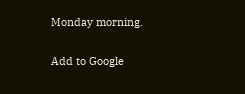Monday morning.

Add to Google